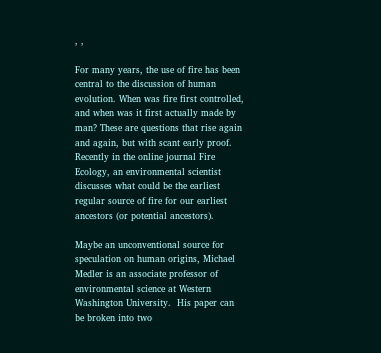, ,

For many years, the use of fire has been central to the discussion of human evolution. When was fire first controlled, and when was it first actually made by man? These are questions that rise again and again, but with scant early proof. Recently in the online journal Fire Ecology, an environmental scientist discusses what could be the earliest regular source of fire for our earliest ancestors (or potential ancestors).

Maybe an unconventional source for speculation on human origins, Michael Medler is an associate professor of environmental science at Western Washington University.  His paper can be broken into two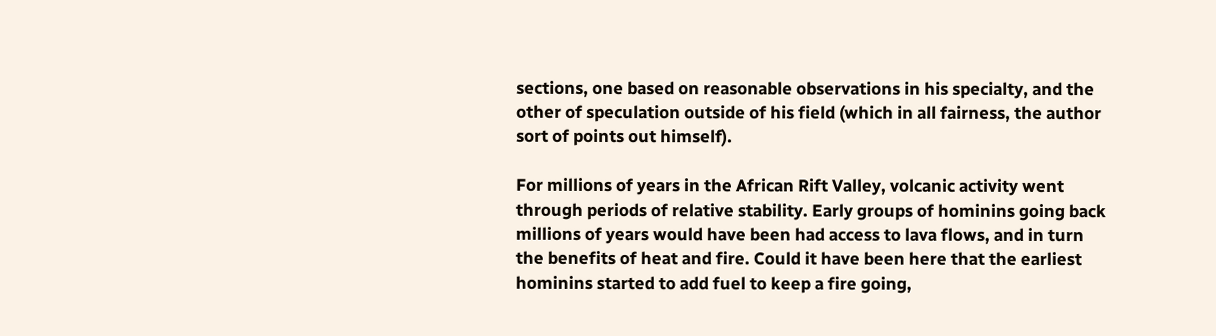sections, one based on reasonable observations in his specialty, and the other of speculation outside of his field (which in all fairness, the author sort of points out himself).

For millions of years in the African Rift Valley, volcanic activity went through periods of relative stability. Early groups of hominins going back millions of years would have been had access to lava flows, and in turn the benefits of heat and fire. Could it have been here that the earliest hominins started to add fuel to keep a fire going,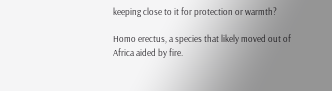keeping close to it for protection or warmth?

Homo erectus, a species that likely moved out of Africa aided by fire.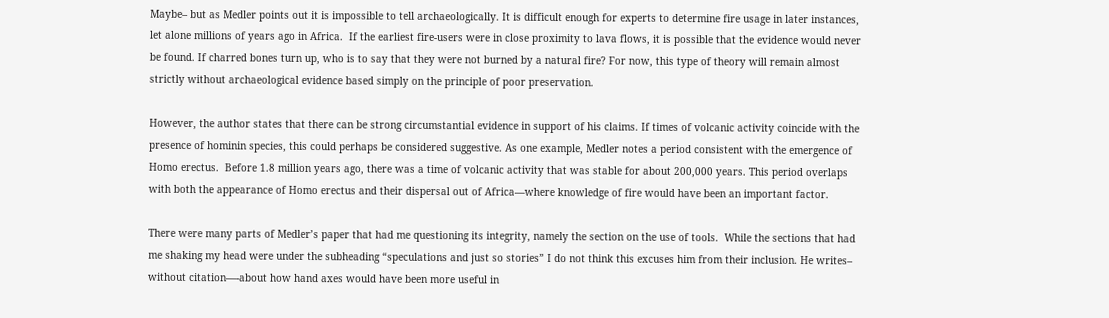Maybe– but as Medler points out it is impossible to tell archaeologically. It is difficult enough for experts to determine fire usage in later instances, let alone millions of years ago in Africa.  If the earliest fire-users were in close proximity to lava flows, it is possible that the evidence would never be found. If charred bones turn up, who is to say that they were not burned by a natural fire? For now, this type of theory will remain almost strictly without archaeological evidence based simply on the principle of poor preservation.

However, the author states that there can be strong circumstantial evidence in support of his claims. If times of volcanic activity coincide with the presence of hominin species, this could perhaps be considered suggestive. As one example, Medler notes a period consistent with the emergence of Homo erectus.  Before 1.8 million years ago, there was a time of volcanic activity that was stable for about 200,000 years. This period overlaps with both the appearance of Homo erectus and their dispersal out of Africa—where knowledge of fire would have been an important factor.

There were many parts of Medler’s paper that had me questioning its integrity, namely the section on the use of tools.  While the sections that had me shaking my head were under the subheading “speculations and just so stories” I do not think this excuses him from their inclusion. He writes– without citation—-about how hand axes would have been more useful in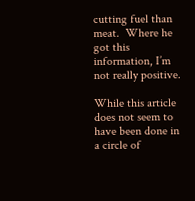cutting fuel than meat.  Where he got this information, I’m not really positive.

While this article does not seem to have been done in a circle of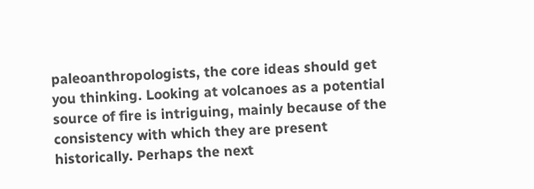paleoanthropologists, the core ideas should get you thinking. Looking at volcanoes as a potential source of fire is intriguing, mainly because of the consistency with which they are present historically. Perhaps the next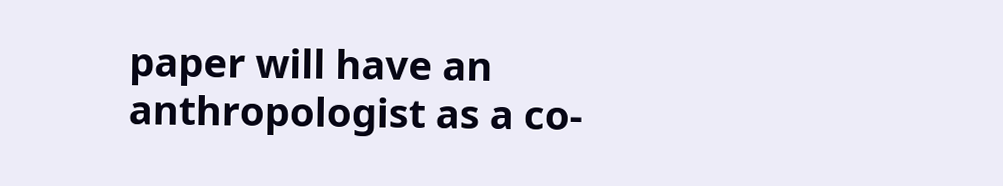paper will have an anthropologist as a co-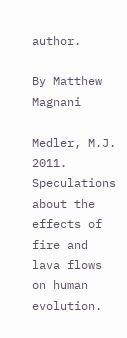author.

By Matthew Magnani

Medler, M.J. 2011. Speculations about the effects of fire and lava flows on human evolution.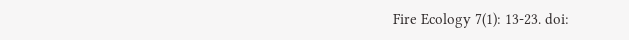Fire Ecology 7(1): 13-23. doi: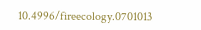10.4996/fireecology.0701013